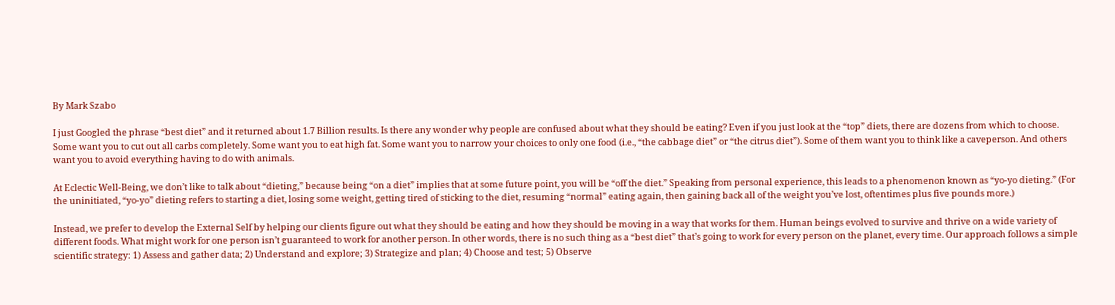By Mark Szabo

I just Googled the phrase “best diet” and it returned about 1.7 Billion results. Is there any wonder why people are confused about what they should be eating? Even if you just look at the “top” diets, there are dozens from which to choose. Some want you to cut out all carbs completely. Some want you to eat high fat. Some want you to narrow your choices to only one food (i.e., “the cabbage diet” or “the citrus diet”). Some of them want you to think like a caveperson. And others want you to avoid everything having to do with animals.

At Eclectic Well-Being, we don’t like to talk about “dieting,” because being “on a diet” implies that at some future point, you will be “off the diet.” Speaking from personal experience, this leads to a phenomenon known as “yo-yo dieting.” (For the uninitiated, “yo-yo” dieting refers to starting a diet, losing some weight, getting tired of sticking to the diet, resuming “normal” eating again, then gaining back all of the weight you’ve lost, oftentimes plus five pounds more.)

Instead, we prefer to develop the External Self by helping our clients figure out what they should be eating and how they should be moving in a way that works for them. Human beings evolved to survive and thrive on a wide variety of different foods. What might work for one person isn’t guaranteed to work for another person. In other words, there is no such thing as a “best diet” that’s going to work for every person on the planet, every time. Our approach follows a simple scientific strategy: 1) Assess and gather data; 2) Understand and explore; 3) Strategize and plan; 4) Choose and test; 5) Observe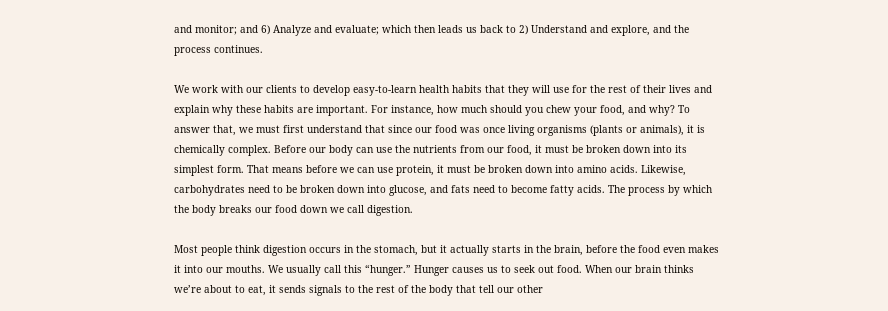and monitor; and 6) Analyze and evaluate; which then leads us back to 2) Understand and explore, and the process continues.

We work with our clients to develop easy-to-learn health habits that they will use for the rest of their lives and explain why these habits are important. For instance, how much should you chew your food, and why? To answer that, we must first understand that since our food was once living organisms (plants or animals), it is chemically complex. Before our body can use the nutrients from our food, it must be broken down into its simplest form. That means before we can use protein, it must be broken down into amino acids. Likewise, carbohydrates need to be broken down into glucose, and fats need to become fatty acids. The process by which the body breaks our food down we call digestion.

Most people think digestion occurs in the stomach, but it actually starts in the brain, before the food even makes it into our mouths. We usually call this “hunger.” Hunger causes us to seek out food. When our brain thinks we’re about to eat, it sends signals to the rest of the body that tell our other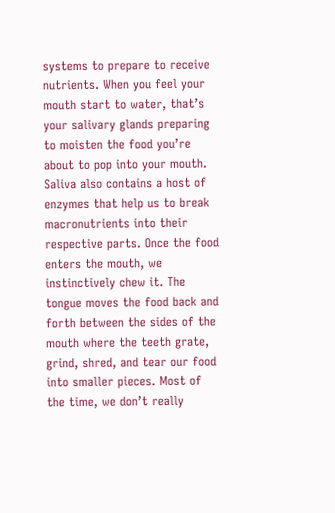systems to prepare to receive nutrients. When you feel your mouth start to water, that’s your salivary glands preparing to moisten the food you’re about to pop into your mouth. Saliva also contains a host of enzymes that help us to break macronutrients into their respective parts. Once the food enters the mouth, we instinctively chew it. The tongue moves the food back and forth between the sides of the mouth where the teeth grate, grind, shred, and tear our food into smaller pieces. Most of the time, we don’t really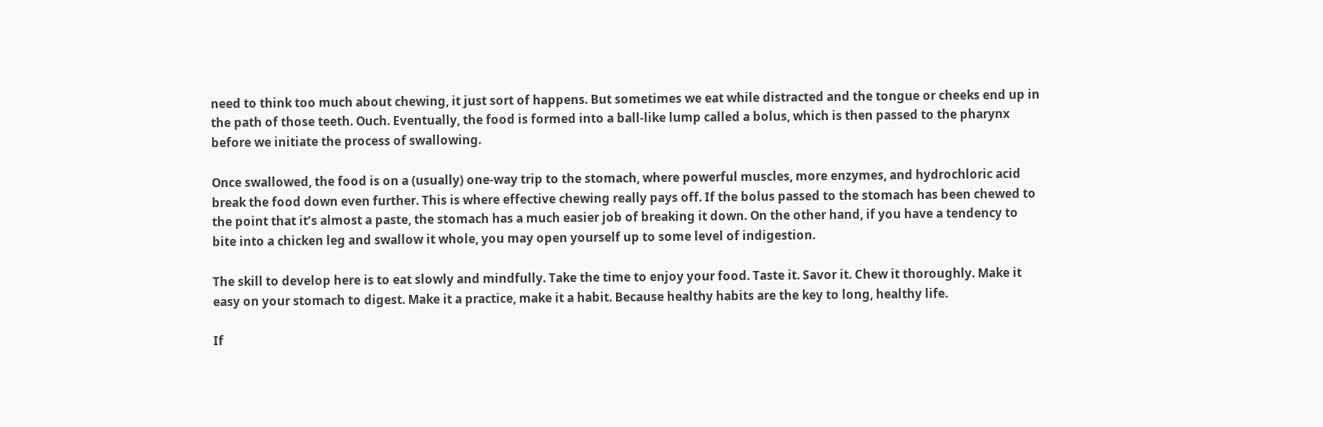need to think too much about chewing, it just sort of happens. But sometimes we eat while distracted and the tongue or cheeks end up in the path of those teeth. Ouch. Eventually, the food is formed into a ball-like lump called a bolus, which is then passed to the pharynx before we initiate the process of swallowing.

Once swallowed, the food is on a (usually) one-way trip to the stomach, where powerful muscles, more enzymes, and hydrochloric acid break the food down even further. This is where effective chewing really pays off. If the bolus passed to the stomach has been chewed to the point that it’s almost a paste, the stomach has a much easier job of breaking it down. On the other hand, if you have a tendency to bite into a chicken leg and swallow it whole, you may open yourself up to some level of indigestion.

The skill to develop here is to eat slowly and mindfully. Take the time to enjoy your food. Taste it. Savor it. Chew it thoroughly. Make it easy on your stomach to digest. Make it a practice, make it a habit. Because healthy habits are the key to long, healthy life.

If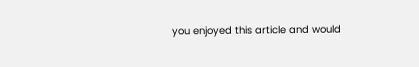you enjoyed this article and would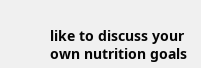like to discuss your own nutrition goals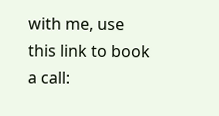with me, use this link to book a call: